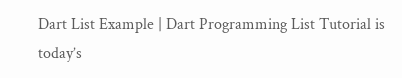Dart List Example | Dart Programming List Tutorial is today’s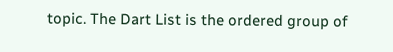topic. The Dart List is the ordered group of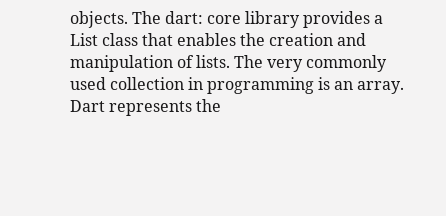objects. The dart: core library provides a List class that enables the creation and manipulation of lists. The very commonly used collection in programming is an array. Dart represents the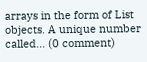arrays in the form of List objects. A unique number called… (0 comment)